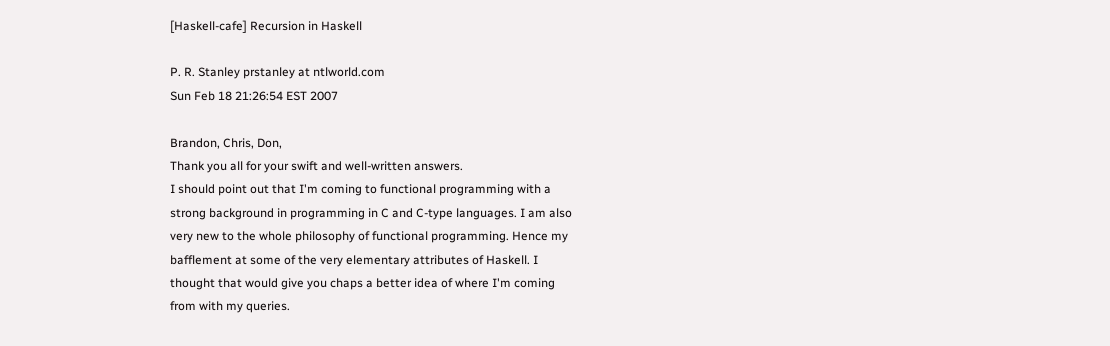[Haskell-cafe] Recursion in Haskell

P. R. Stanley prstanley at ntlworld.com
Sun Feb 18 21:26:54 EST 2007

Brandon, Chris, Don,
Thank you all for your swift and well-written answers.
I should point out that I'm coming to functional programming with a
strong background in programming in C and C-type languages. I am also
very new to the whole philosophy of functional programming. Hence my
bafflement at some of the very elementary attributes of Haskell. I
thought that would give you chaps a better idea of where I'm coming
from with my queries.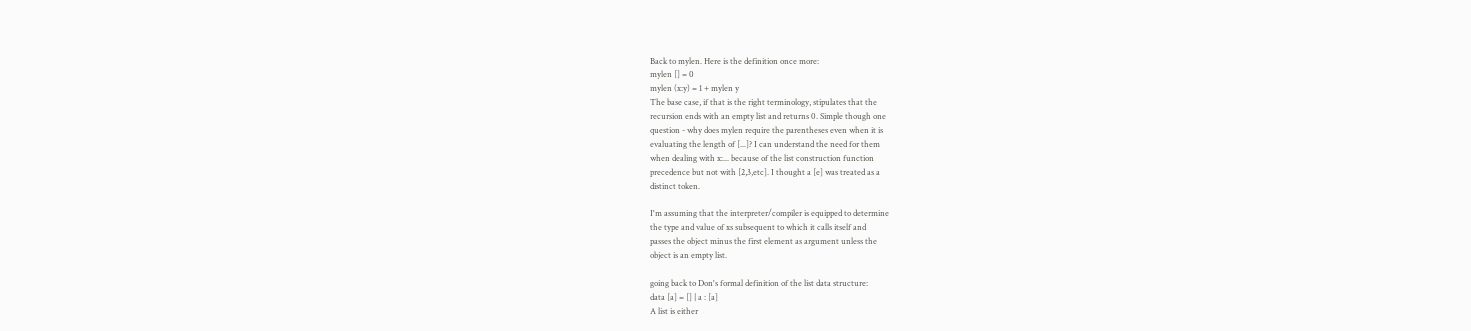Back to mylen. Here is the definition once more:
mylen [] = 0
mylen (x:y) = 1 + mylen y
The base case, if that is the right terminology, stipulates that the
recursion ends with an empty list and returns 0. Simple though one
question - why does mylen require the parentheses even when it is
evaluating the length of [...]? I can understand the need for them
when dealing with x:... because of the list construction function
precedence but not with [2,3,etc]. I thought a [e] was treated as a
distinct token.

I'm assuming that the interpreter/compiler is equipped to determine
the type and value of xs subsequent to which it calls itself and
passes the object minus the first element as argument unless the
object is an empty list.

going back to Don's formal definition of the list data structure:
data [a] = [] | a : [a]
A list is either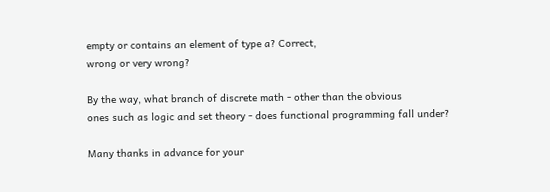empty or contains an element of type a? Correct,
wrong or very wrong?

By the way, what branch of discrete math - other than the obvious
ones such as logic and set theory - does functional programming fall under?

Many thanks in advance for your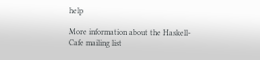help

More information about the Haskell-Cafe mailing list